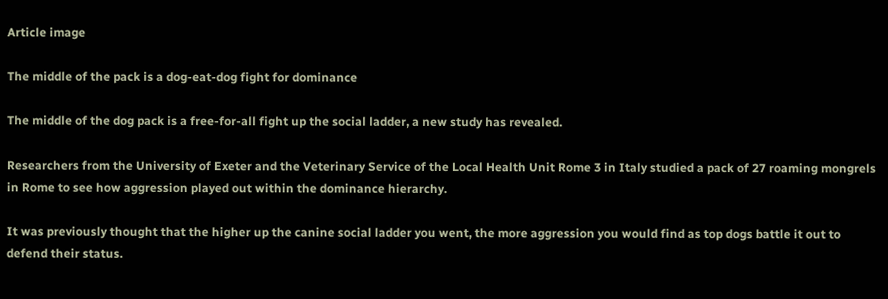Article image

The middle of the pack is a dog-eat-dog fight for dominance

The middle of the dog pack is a free-for-all fight up the social ladder, a new study has revealed.

Researchers from the University of Exeter and the Veterinary Service of the Local Health Unit Rome 3 in Italy studied a pack of 27 roaming mongrels in Rome to see how aggression played out within the dominance hierarchy.

It was previously thought that the higher up the canine social ladder you went, the more aggression you would find as top dogs battle it out to defend their status.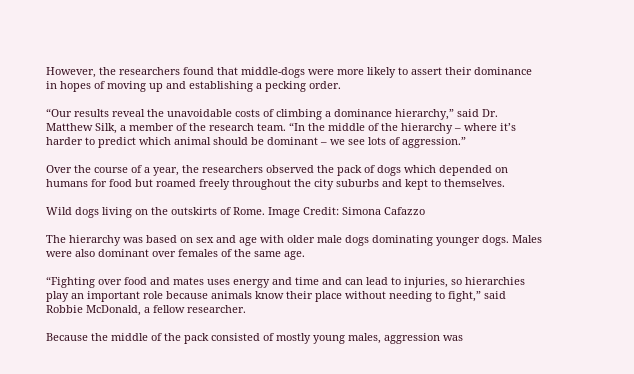However, the researchers found that middle-dogs were more likely to assert their dominance in hopes of moving up and establishing a pecking order.

“Our results reveal the unavoidable costs of climbing a dominance hierarchy,” said Dr. Matthew Silk, a member of the research team. “In the middle of the hierarchy – where it’s harder to predict which animal should be dominant – we see lots of aggression.”

Over the course of a year, the researchers observed the pack of dogs which depended on humans for food but roamed freely throughout the city suburbs and kept to themselves.

Wild dogs living on the outskirts of Rome. Image Credit: Simona Cafazzo

The hierarchy was based on sex and age with older male dogs dominating younger dogs. Males were also dominant over females of the same age.

“Fighting over food and mates uses energy and time and can lead to injuries, so hierarchies play an important role because animals know their place without needing to fight,” said Robbie McDonald, a fellow researcher.

Because the middle of the pack consisted of mostly young males, aggression was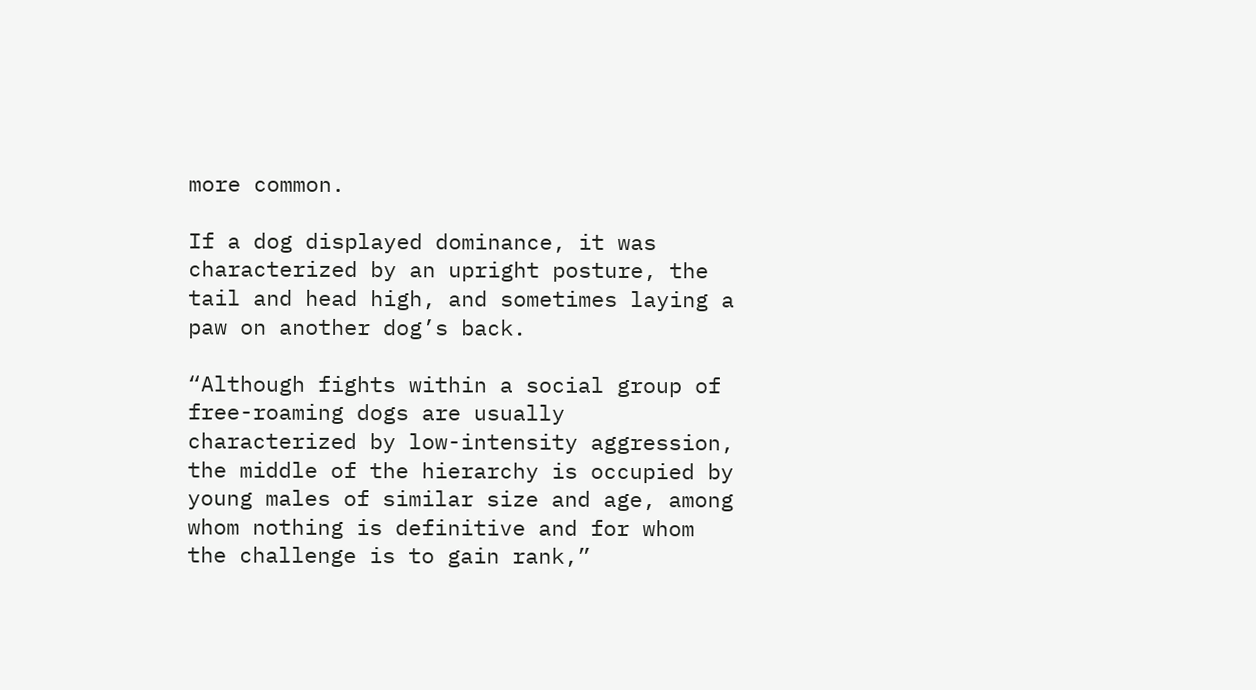more common.

If a dog displayed dominance, it was characterized by an upright posture, the tail and head high, and sometimes laying a paw on another dog’s back.

“Although fights within a social group of free-roaming dogs are usually characterized by low-intensity aggression, the middle of the hierarchy is occupied by young males of similar size and age, among whom nothing is definitive and for whom the challenge is to gain rank,”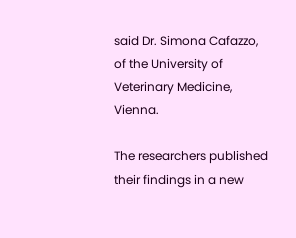said Dr. Simona Cafazzo, of the University of Veterinary Medicine, Vienna.

The researchers published their findings in a new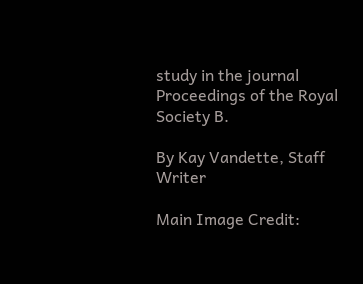study in the journal Proceedings of the Royal Society B.

By Kay Vandette, Staff Writer

Main Image Credit: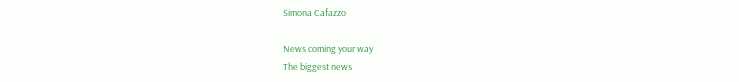Simona Cafazzo

News coming your way
The biggest news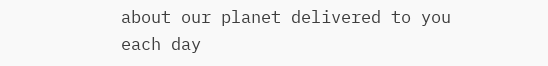about our planet delivered to you each day